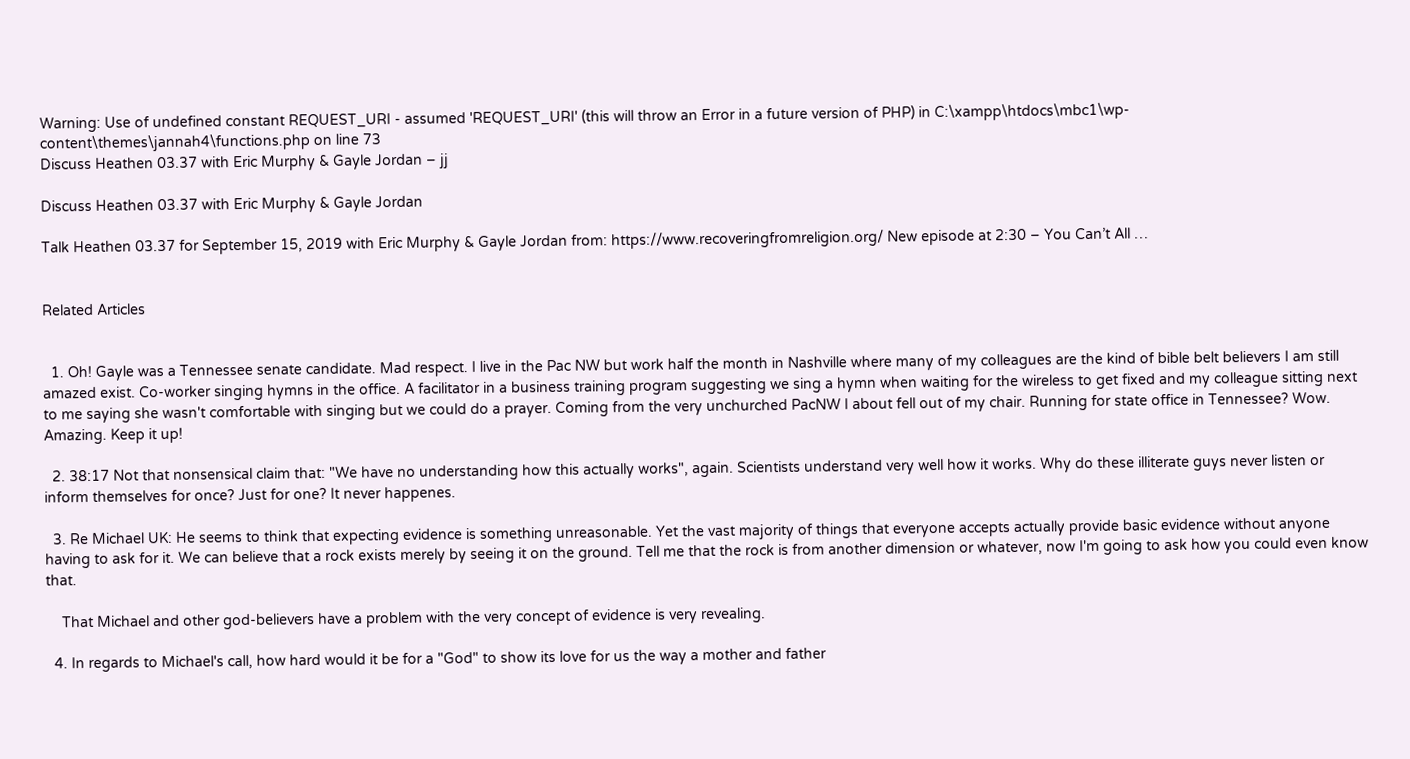Warning: Use of undefined constant REQUEST_URI - assumed 'REQUEST_URI' (this will throw an Error in a future version of PHP) in C:\xampp\htdocs\mbc1\wp-content\themes\jannah4\functions.php on line 73
Discuss Heathen 03.37 with Eric Murphy & Gayle Jordan – jj

Discuss Heathen 03.37 with Eric Murphy & Gayle Jordan

Talk Heathen 03.37 for September 15, 2019 with Eric Murphy & Gayle Jordan from: https://www.recoveringfromreligion.org/ New episode at 2:30 – You Can’t All …


Related Articles


  1. Oh! Gayle was a Tennessee senate candidate. Mad respect. I live in the Pac NW but work half the month in Nashville where many of my colleagues are the kind of bible belt believers I am still amazed exist. Co-worker singing hymns in the office. A facilitator in a business training program suggesting we sing a hymn when waiting for the wireless to get fixed and my colleague sitting next to me saying she wasn't comfortable with singing but we could do a prayer. Coming from the very unchurched PacNW I about fell out of my chair. Running for state office in Tennessee? Wow. Amazing. Keep it up!

  2. 38:17 Not that nonsensical claim that: "We have no understanding how this actually works", again. Scientists understand very well how it works. Why do these illiterate guys never listen or inform themselves for once? Just for one? It never happenes.

  3. Re Michael UK: He seems to think that expecting evidence is something unreasonable. Yet the vast majority of things that everyone accepts actually provide basic evidence without anyone having to ask for it. We can believe that a rock exists merely by seeing it on the ground. Tell me that the rock is from another dimension or whatever, now I'm going to ask how you could even know that.

    That Michael and other god-believers have a problem with the very concept of evidence is very revealing.

  4. In regards to Michael's call, how hard would it be for a "God" to show its love for us the way a mother and father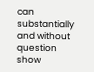can substantially and without question show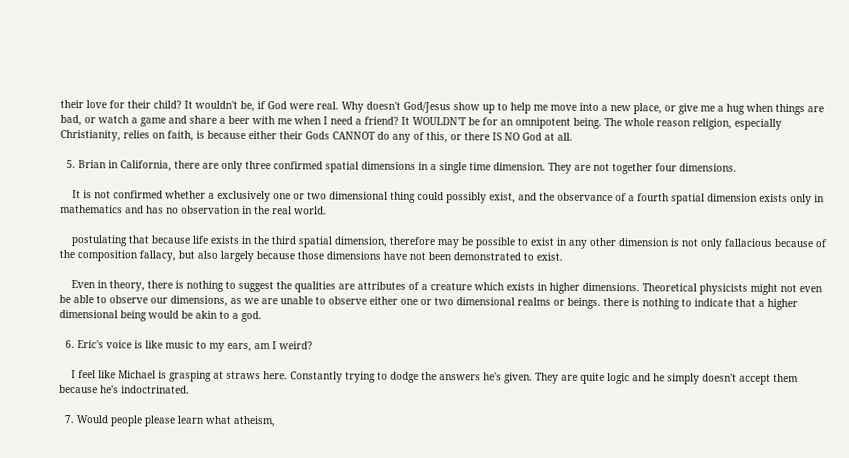their love for their child? It wouldn't be, if God were real. Why doesn't God/Jesus show up to help me move into a new place, or give me a hug when things are bad, or watch a game and share a beer with me when I need a friend? It WOULDN'T be for an omnipotent being. The whole reason religion, especially Christianity, relies on faith, is because either their Gods CANNOT do any of this, or there IS NO God at all.

  5. Brian in California, there are only three confirmed spatial dimensions in a single time dimension. They are not together four dimensions.

    It is not confirmed whether a exclusively one or two dimensional thing could possibly exist, and the observance of a fourth spatial dimension exists only in mathematics and has no observation in the real world.

    postulating that because life exists in the third spatial dimension, therefore may be possible to exist in any other dimension is not only fallacious because of the composition fallacy, but also largely because those dimensions have not been demonstrated to exist.

    Even in theory, there is nothing to suggest the qualities are attributes of a creature which exists in higher dimensions. Theoretical physicists might not even be able to observe our dimensions, as we are unable to observe either one or two dimensional realms or beings. there is nothing to indicate that a higher dimensional being would be akin to a god.

  6. Eric's voice is like music to my ears, am I weird?

    I feel like Michael is grasping at straws here. Constantly trying to dodge the answers he's given. They are quite logic and he simply doesn't accept them because he's indoctrinated.

  7. Would people please learn what atheism,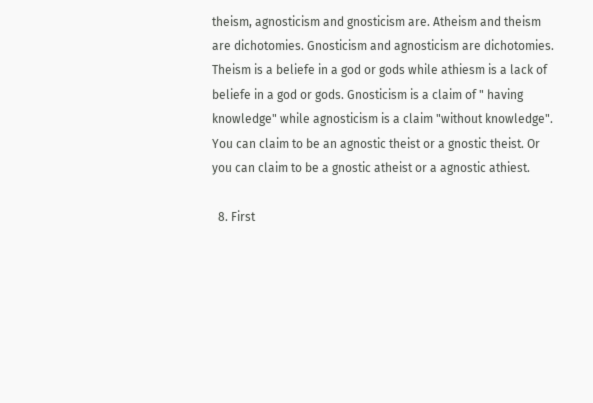theism, agnosticism and gnosticism are. Atheism and theism are dichotomies. Gnosticism and agnosticism are dichotomies. Theism is a beliefe in a god or gods while athiesm is a lack of beliefe in a god or gods. Gnosticism is a claim of " having knowledge" while agnosticism is a claim "without knowledge". You can claim to be an agnostic theist or a gnostic theist. Or you can claim to be a gnostic atheist or a agnostic athiest.

  8. First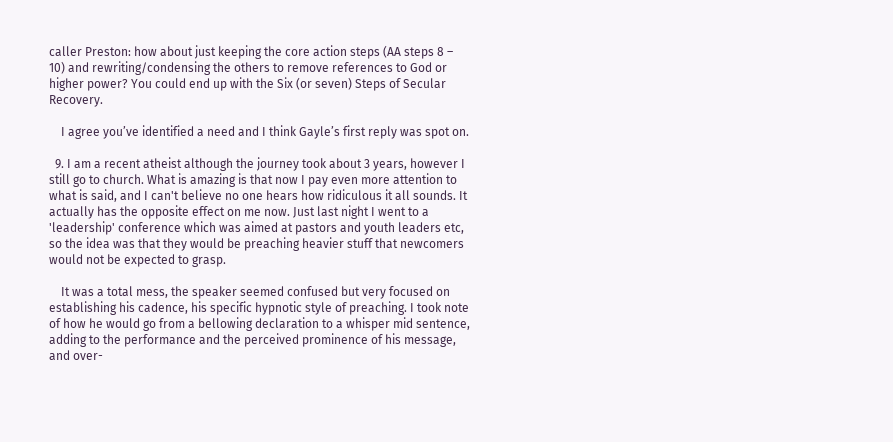caller Preston: how about just keeping the core action steps (AA steps 8 – 10) and rewriting/condensing the others to remove references to God or higher power? You could end up with the Six (or seven) Steps of Secular Recovery.

    I agree you’ve identified a need and I think Gayle’s first reply was spot on.

  9. I am a recent atheist although the journey took about 3 years, however I still go to church. What is amazing is that now I pay even more attention to what is said, and I can't believe no one hears how ridiculous it all sounds. It actually has the opposite effect on me now. Just last night I went to a 'leadership' conference which was aimed at pastors and youth leaders etc, so the idea was that they would be preaching heavier stuff that newcomers would not be expected to grasp.

    It was a total mess, the speaker seemed confused but very focused on establishing his cadence, his specific hypnotic style of preaching. I took note of how he would go from a bellowing declaration to a whisper mid sentence, adding to the performance and the perceived prominence of his message, and over-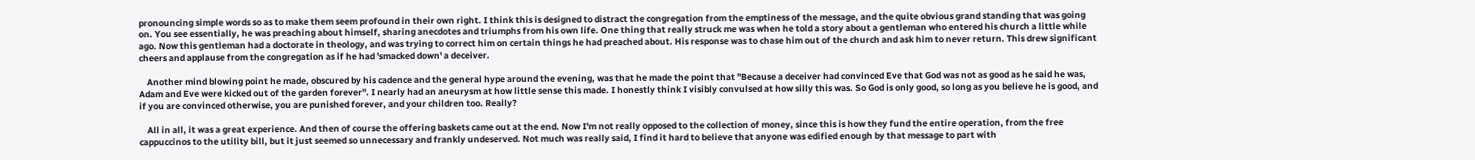pronouncing simple words so as to make them seem profound in their own right. I think this is designed to distract the congregation from the emptiness of the message, and the quite obvious grand standing that was going on. You see essentially, he was preaching about himself, sharing anecdotes and triumphs from his own life. One thing that really struck me was when he told a story about a gentleman who entered his church a little while ago. Now this gentleman had a doctorate in theology, and was trying to correct him on certain things he had preached about. His response was to chase him out of the church and ask him to never return. This drew significant cheers and applause from the congregation as if he had 'smacked down' a deceiver.

    Another mind blowing point he made, obscured by his cadence and the general hype around the evening, was that he made the point that "Because a deceiver had convinced Eve that God was not as good as he said he was, Adam and Eve were kicked out of the garden forever". I nearly had an aneurysm at how little sense this made. I honestly think I visibly convulsed at how silly this was. So God is only good, so long as you believe he is good, and if you are convinced otherwise, you are punished forever, and your children too. Really?

    All in all, it was a great experience. And then of course the offering baskets came out at the end. Now I'm not really opposed to the collection of money, since this is how they fund the entire operation, from the free cappuccinos to the utility bill, but it just seemed so unnecessary and frankly undeserved. Not much was really said, I find it hard to believe that anyone was edified enough by that message to part with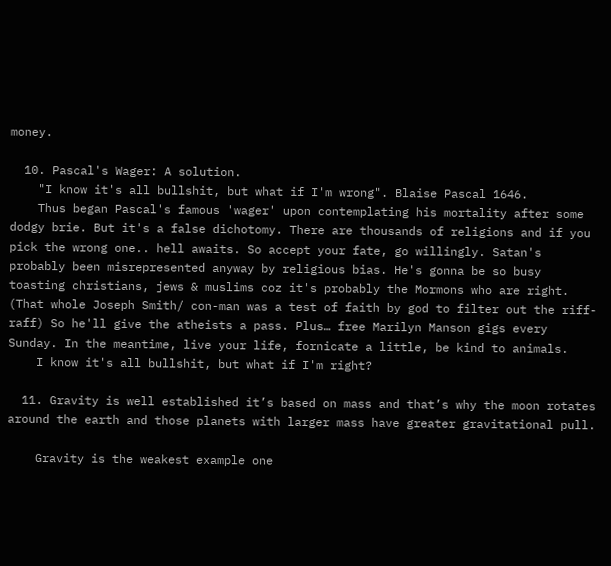money.

  10. Pascal's Wager: A solution.
    "I know it's all bullshit, but what if I'm wrong". Blaise Pascal 1646.
    Thus began Pascal's famous 'wager' upon contemplating his mortality after some dodgy brie. But it's a false dichotomy. There are thousands of religions and if you pick the wrong one.. hell awaits. So accept your fate, go willingly. Satan's probably been misrepresented anyway by religious bias. He's gonna be so busy toasting christians, jews & muslims coz it's probably the Mormons who are right. (That whole Joseph Smith/ con-man was a test of faith by god to filter out the riff-raff) So he'll give the atheists a pass. Plus… free Marilyn Manson gigs every Sunday. In the meantime, live your life, fornicate a little, be kind to animals.
    I know it's all bullshit, but what if I'm right?

  11. Gravity is well established it’s based on mass and that’s why the moon rotates around the earth and those planets with larger mass have greater gravitational pull.

    Gravity is the weakest example one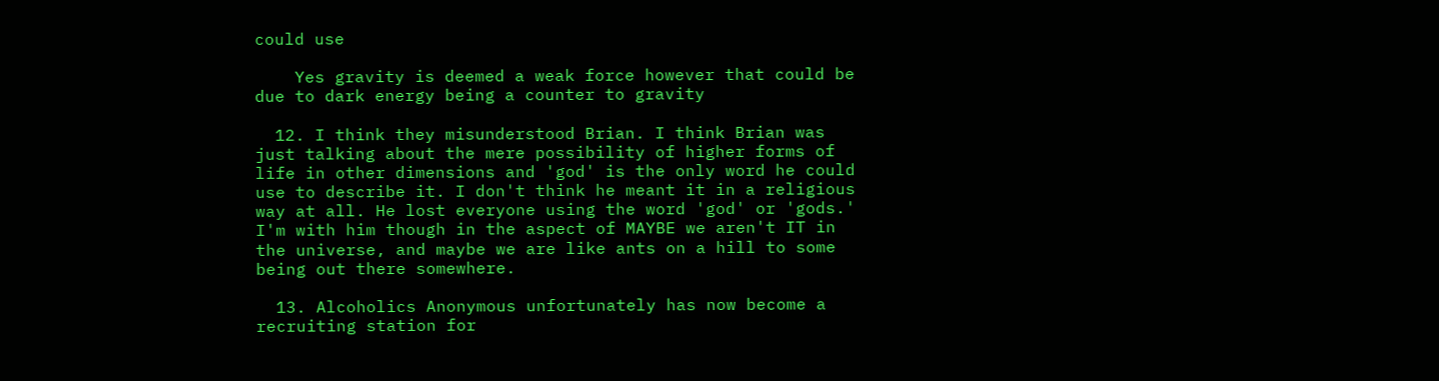could use

    Yes gravity is deemed a weak force however that could be due to dark energy being a counter to gravity

  12. I think they misunderstood Brian. I think Brian was just talking about the mere possibility of higher forms of life in other dimensions and 'god' is the only word he could use to describe it. I don't think he meant it in a religious way at all. He lost everyone using the word 'god' or 'gods.' I'm with him though in the aspect of MAYBE we aren't IT in the universe, and maybe we are like ants on a hill to some being out there somewhere.

  13. Alcoholics Anonymous unfortunately has now become a recruiting station for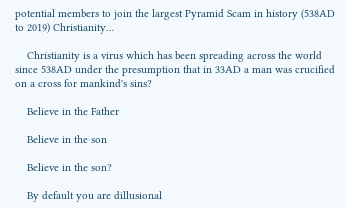potential members to join the largest Pyramid Scam in history (538AD to 2019) Christianity…

    Christianity is a virus which has been spreading across the world since 538AD under the presumption that in 33AD a man was crucified on a cross for mankind's sins?

    Believe in the Father

    Believe in the son

    Believe in the son?

    By default you are dillusional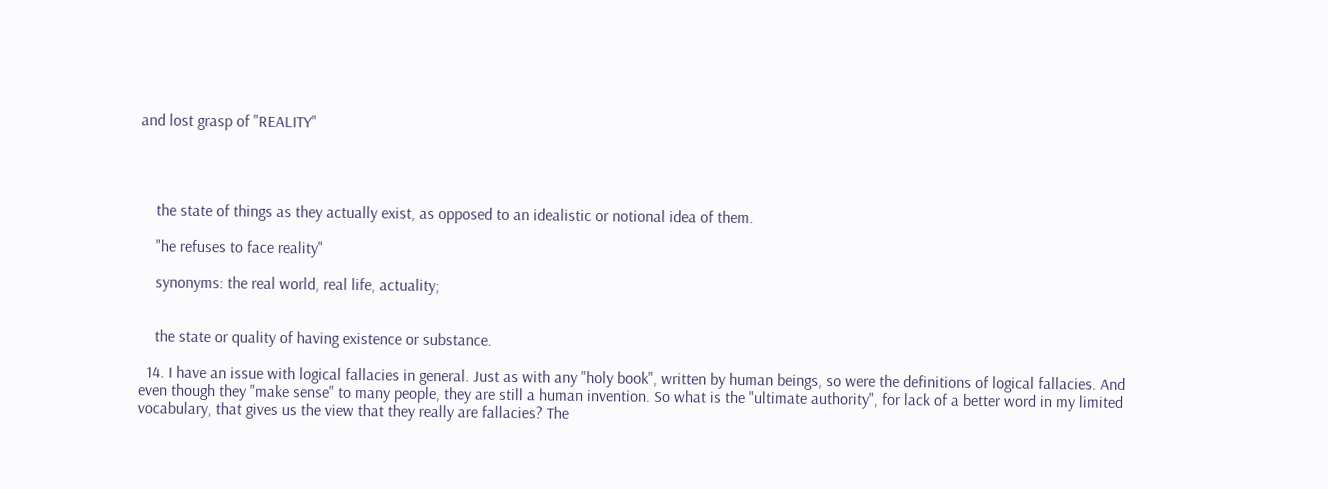and lost grasp of "REALITY"




    the state of things as they actually exist, as opposed to an idealistic or notional idea of them.

    "he refuses to face reality"

    synonyms: the real world, real life, actuality;


    the state or quality of having existence or substance.

  14. I have an issue with logical fallacies in general. Just as with any "holy book", written by human beings, so were the definitions of logical fallacies. And even though they "make sense" to many people, they are still a human invention. So what is the "ultimate authority", for lack of a better word in my limited vocabulary, that gives us the view that they really are fallacies? The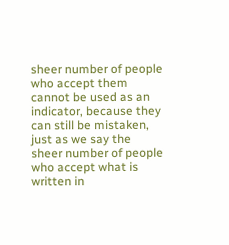sheer number of people who accept them cannot be used as an indicator, because they can still be mistaken, just as we say the sheer number of people who accept what is written in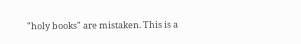"holy books" are mistaken. This is a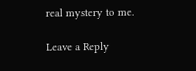real mystery to me.

Leave a Reply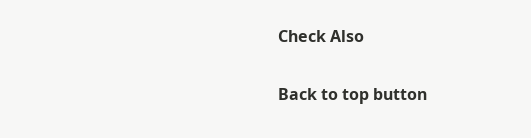Check Also

Back to top button